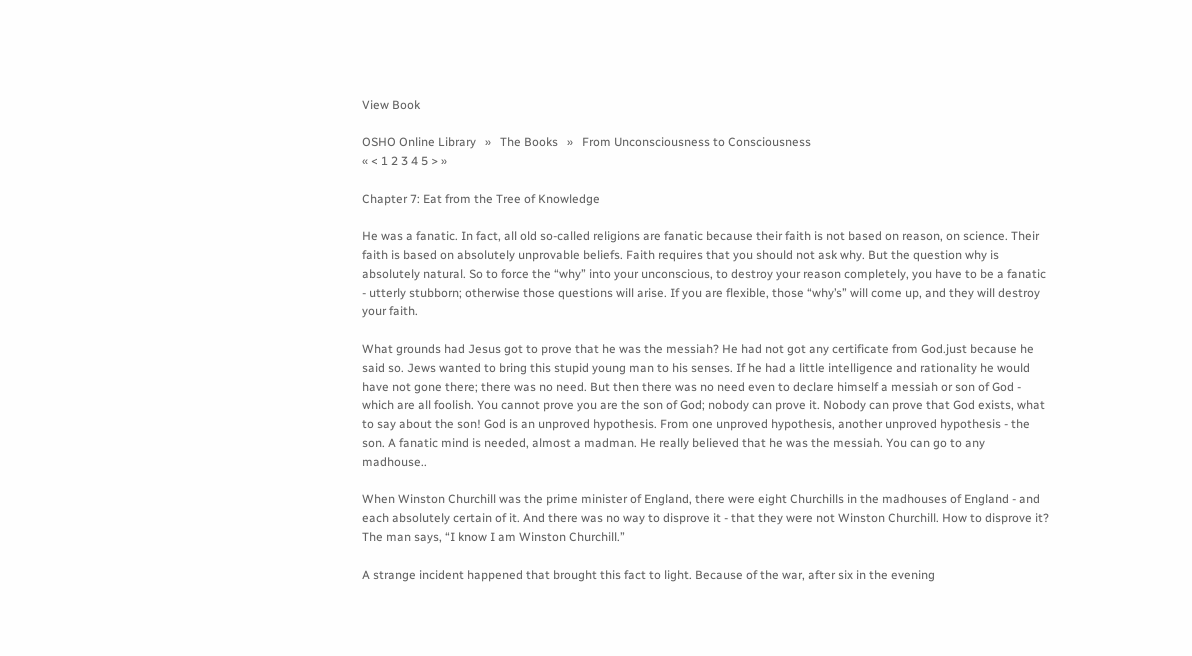View Book

OSHO Online Library   »   The Books   »   From Unconsciousness to Consciousness
« < 1 2 3 4 5 > »

Chapter 7: Eat from the Tree of Knowledge

He was a fanatic. In fact, all old so-called religions are fanatic because their faith is not based on reason, on science. Their faith is based on absolutely unprovable beliefs. Faith requires that you should not ask why. But the question why is absolutely natural. So to force the “why” into your unconscious, to destroy your reason completely, you have to be a fanatic - utterly stubborn; otherwise those questions will arise. If you are flexible, those “why’s” will come up, and they will destroy your faith.

What grounds had Jesus got to prove that he was the messiah? He had not got any certificate from God.just because he said so. Jews wanted to bring this stupid young man to his senses. If he had a little intelligence and rationality he would have not gone there; there was no need. But then there was no need even to declare himself a messiah or son of God - which are all foolish. You cannot prove you are the son of God; nobody can prove it. Nobody can prove that God exists, what to say about the son! God is an unproved hypothesis. From one unproved hypothesis, another unproved hypothesis - the son. A fanatic mind is needed, almost a madman. He really believed that he was the messiah. You can go to any madhouse..

When Winston Churchill was the prime minister of England, there were eight Churchills in the madhouses of England - and each absolutely certain of it. And there was no way to disprove it - that they were not Winston Churchill. How to disprove it? The man says, “I know I am Winston Churchill.”

A strange incident happened that brought this fact to light. Because of the war, after six in the evening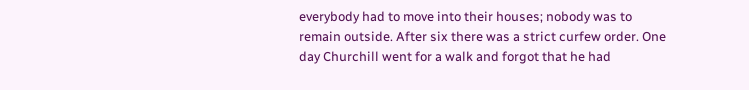everybody had to move into their houses; nobody was to remain outside. After six there was a strict curfew order. One day Churchill went for a walk and forgot that he had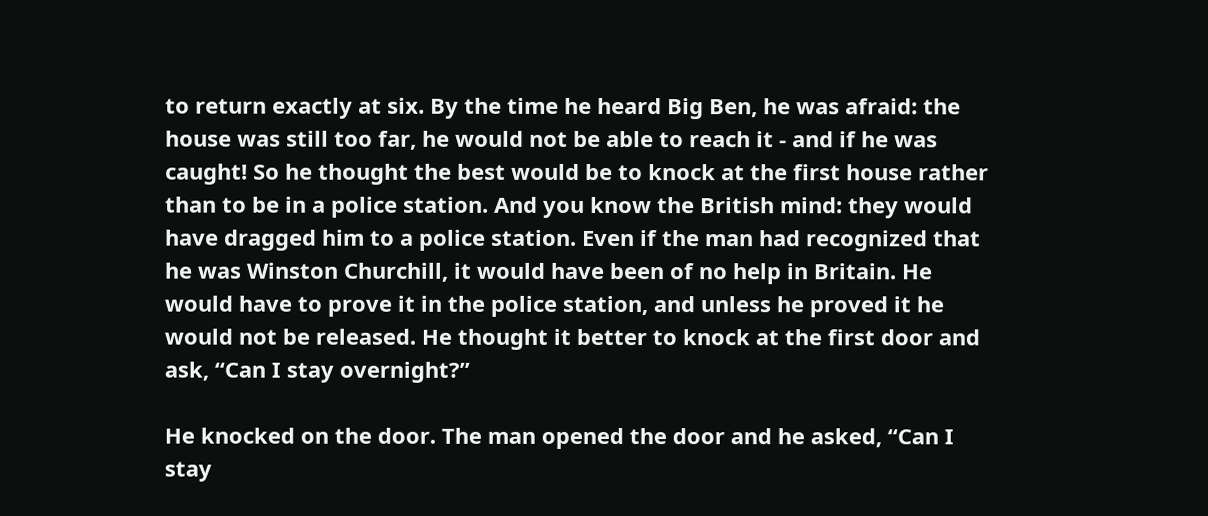to return exactly at six. By the time he heard Big Ben, he was afraid: the house was still too far, he would not be able to reach it - and if he was caught! So he thought the best would be to knock at the first house rather than to be in a police station. And you know the British mind: they would have dragged him to a police station. Even if the man had recognized that he was Winston Churchill, it would have been of no help in Britain. He would have to prove it in the police station, and unless he proved it he would not be released. He thought it better to knock at the first door and ask, “Can I stay overnight?”

He knocked on the door. The man opened the door and he asked, “Can I stay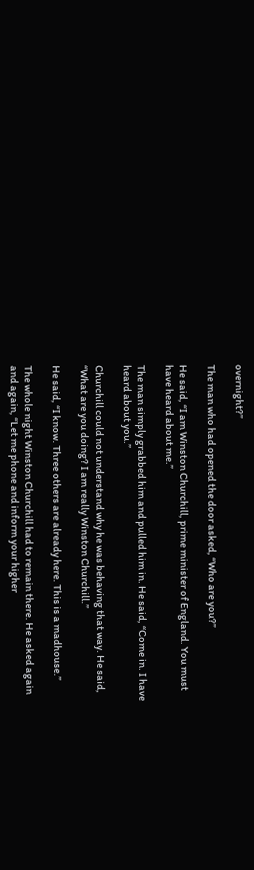overnight?”

The man who had opened the door asked, “Who are you?”

He said, “I am Winston Churchill, prime minister of England. You must have heard about me.”

The man simply grabbed him and pulled him in. He said, “Come in. I have heard about you.”

Churchill could not understand why he was behaving that way. He said, “What are you doing? I am really Winston Churchill.”

He said, “I know. Three others are already here. This is a madhouse.”

The whole night Winston Churchill had to remain there. He asked again and again, “Let me phone and inform your higher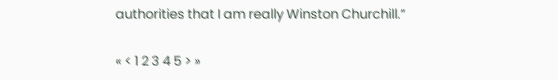authorities that I am really Winston Churchill.”

« < 1 2 3 4 5 > »